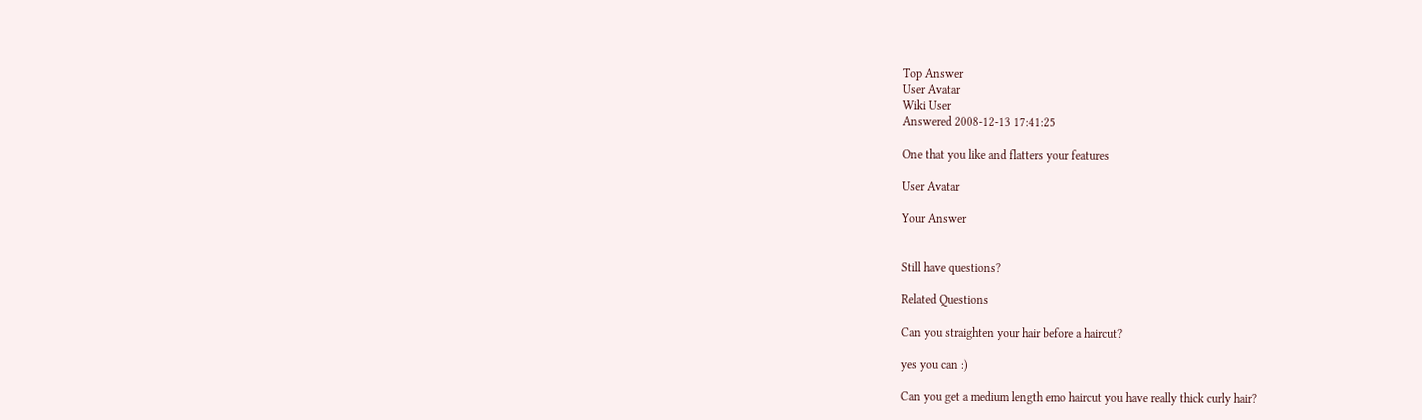Top Answer
User Avatar
Wiki User
Answered 2008-12-13 17:41:25

One that you like and flatters your features

User Avatar

Your Answer


Still have questions?

Related Questions

Can you straighten your hair before a haircut?

yes you can :)

Can you get a medium length emo haircut you have really thick curly hair?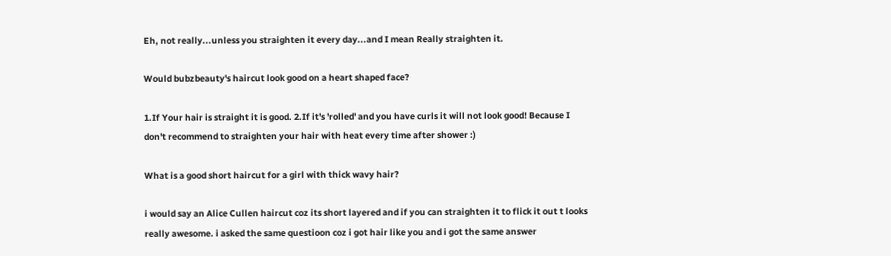Eh, not really...unless you straighten it every day...and I mean Really straighten it.

Would bubzbeauty's haircut look good on a heart shaped face?

1.If Your hair is straight it is good. 2.If it's 'rolled' and you have curls it will not look good! Because I don't recommend to straighten your hair with heat every time after shower :)

What is a good short haircut for a girl with thick wavy hair?

i would say an Alice Cullen haircut coz its short layered and if you can straighten it to flick it out t looks really awesome. i asked the same questioon coz i got hair like you and i got the same answer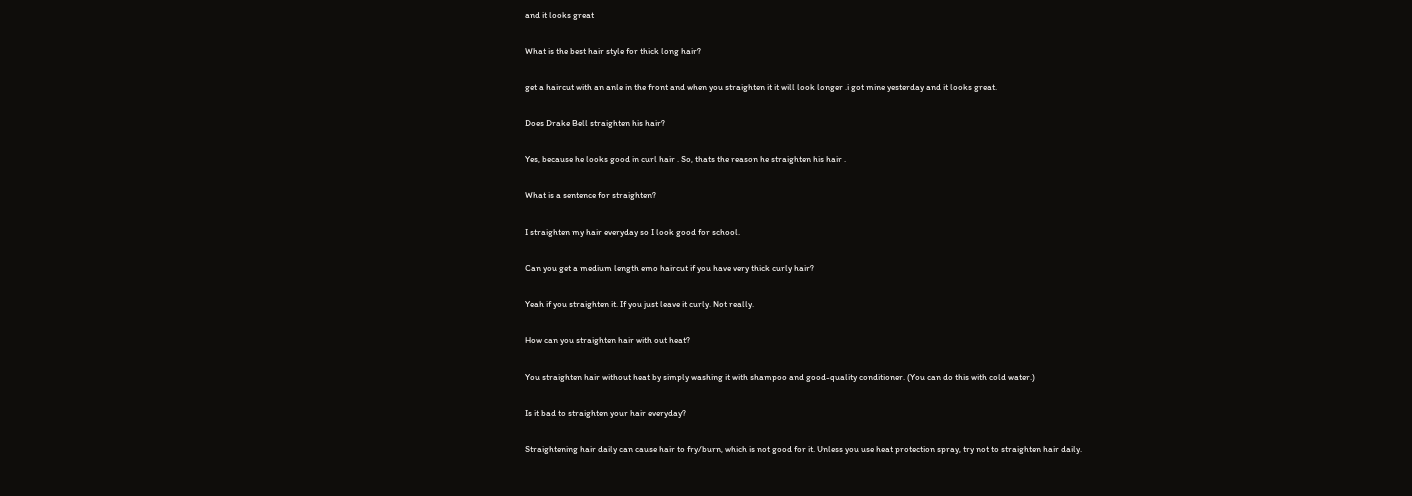and it looks great

What is the best hair style for thick long hair?

get a haircut with an anle in the front and when you straighten it it will look longer .i got mine yesterday and it looks great.

Does Drake Bell straighten his hair?

Yes, because he looks good in curl hair . So, thats the reason he straighten his hair .

What is a sentence for straighten?

I straighten my hair everyday so I look good for school.

Can you get a medium length emo haircut if you have very thick curly hair?

Yeah if you straighten it. If you just leave it curly. Not really.

How can you straighten hair with out heat?

You straighten hair without heat by simply washing it with shampoo and good-quality conditioner. (You can do this with cold water.)

Is it bad to straighten your hair everyday?

Straightening hair daily can cause hair to fry/burn, which is not good for it. Unless you use heat protection spray, try not to straighten hair daily.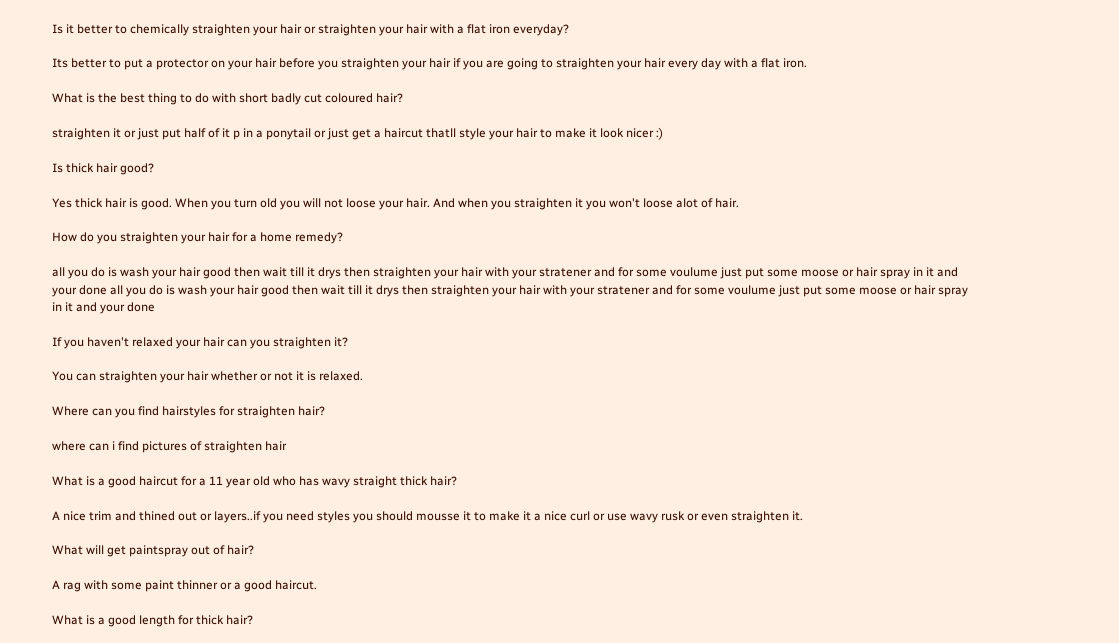Is it better to chemically straighten your hair or straighten your hair with a flat iron everyday?

Its better to put a protector on your hair before you straighten your hair if you are going to straighten your hair every day with a flat iron.

What is the best thing to do with short badly cut coloured hair?

straighten it or just put half of it p in a ponytail or just get a haircut thatll style your hair to make it look nicer :)

Is thick hair good?

Yes thick hair is good. When you turn old you will not loose your hair. And when you straighten it you won't loose alot of hair.

How do you straighten your hair for a home remedy?

all you do is wash your hair good then wait till it drys then straighten your hair with your stratener and for some voulume just put some moose or hair spray in it and your done all you do is wash your hair good then wait till it drys then straighten your hair with your stratener and for some voulume just put some moose or hair spray in it and your done

If you haven't relaxed your hair can you straighten it?

You can straighten your hair whether or not it is relaxed.

Where can you find hairstyles for straighten hair?

where can i find pictures of straighten hair

What is a good haircut for a 11 year old who has wavy straight thick hair?

A nice trim and thined out or layers..if you need styles you should mousse it to make it a nice curl or use wavy rusk or even straighten it.

What will get paintspray out of hair?

A rag with some paint thinner or a good haircut.

What is a good length for thick hair?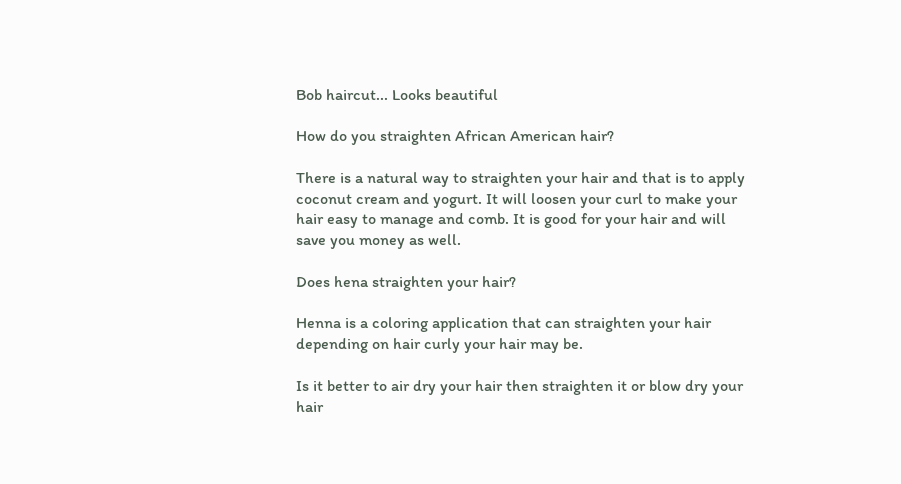Bob haircut... Looks beautiful

How do you straighten African American hair?

There is a natural way to straighten your hair and that is to apply coconut cream and yogurt. It will loosen your curl to make your hair easy to manage and comb. It is good for your hair and will save you money as well.

Does hena straighten your hair?

Henna is a coloring application that can straighten your hair depending on hair curly your hair may be.

Is it better to air dry your hair then straighten it or blow dry your hair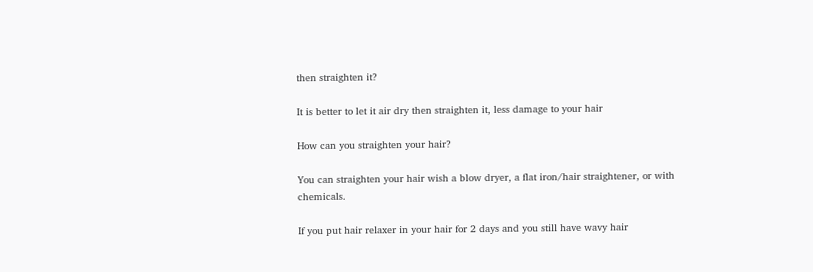then straighten it?

It is better to let it air dry then straighten it, less damage to your hair

How can you straighten your hair?

You can straighten your hair wish a blow dryer, a flat iron/hair straightener, or with chemicals.

If you put hair relaxer in your hair for 2 days and you still have wavy hair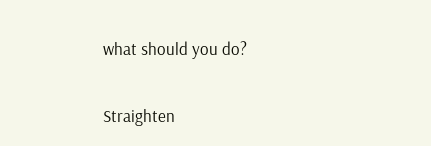what should you do?

Straighten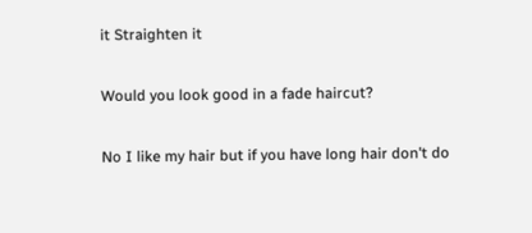it Straighten it

Would you look good in a fade haircut?

No I like my hair but if you have long hair don't do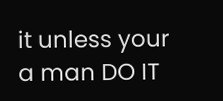it unless your a man DO IT